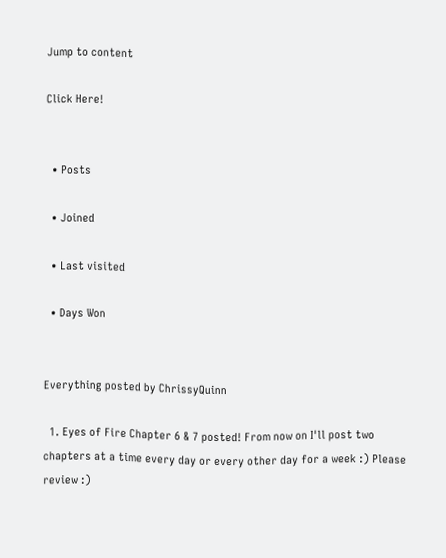Jump to content

Click Here!


  • Posts

  • Joined

  • Last visited

  • Days Won


Everything posted by ChrissyQuinn

  1. Eyes of Fire Chapter 6 & 7 posted! From now on I'll post two chapters at a time every day or every other day for a week :) Please review :)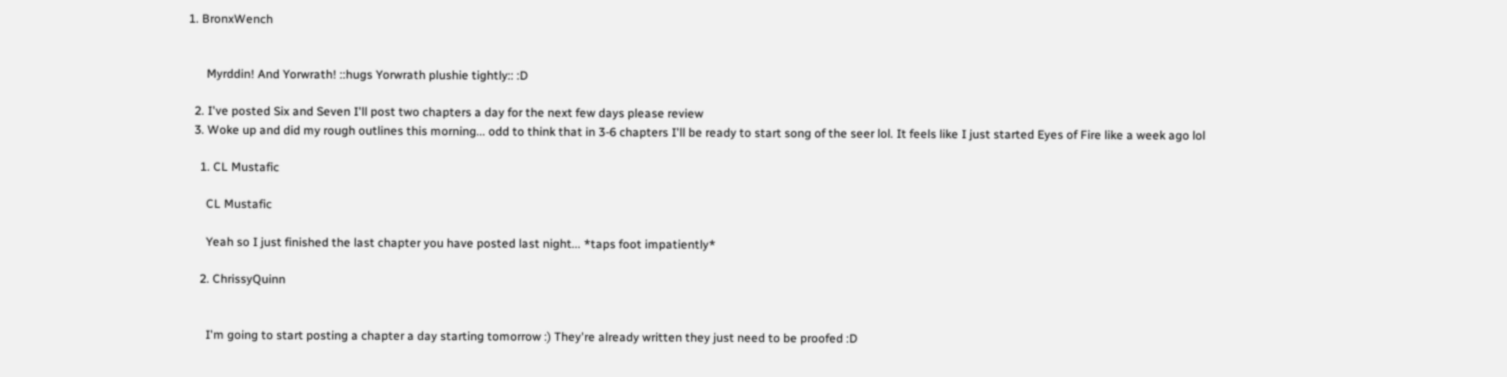1. BronxWench


      Myrddin! And Yorwrath! ::hugs Yorwrath plushie tightly:: :D

  2. I've posted Six and Seven I'll post two chapters a day for the next few days please review
  3. Woke up and did my rough outlines this morning... odd to think that in 3-6 chapters I'll be ready to start song of the seer lol. It feels like I just started Eyes of Fire like a week ago lol

    1. CL Mustafic

      CL Mustafic

      Yeah so I just finished the last chapter you have posted last night... *taps foot impatiently*

    2. ChrissyQuinn


      I'm going to start posting a chapter a day starting tomorrow :) They're already written they just need to be proofed :D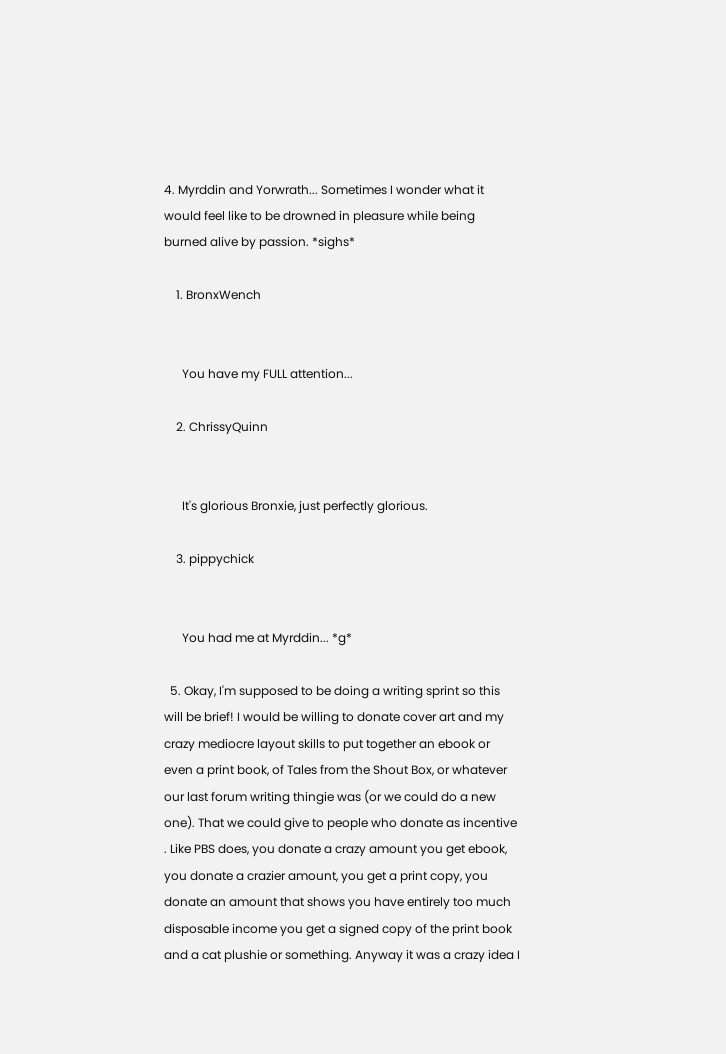4. Myrddin and Yorwrath... Sometimes I wonder what it would feel like to be drowned in pleasure while being burned alive by passion. *sighs*

    1. BronxWench


      You have my FULL attention...

    2. ChrissyQuinn


      It's glorious Bronxie, just perfectly glorious.

    3. pippychick


      You had me at Myrddin... *g*

  5. Okay, I'm supposed to be doing a writing sprint so this will be brief! I would be willing to donate cover art and my crazy mediocre layout skills to put together an ebook or even a print book, of Tales from the Shout Box, or whatever our last forum writing thingie was (or we could do a new one). That we could give to people who donate as incentive . Like PBS does, you donate a crazy amount you get ebook, you donate a crazier amount, you get a print copy, you donate an amount that shows you have entirely too much disposable income you get a signed copy of the print book and a cat plushie or something. Anyway it was a crazy idea I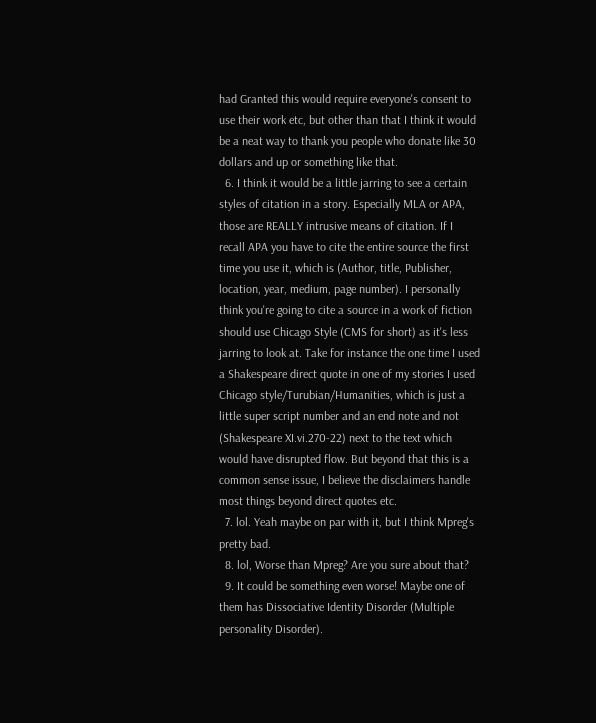had Granted this would require everyone's consent to use their work etc, but other than that I think it would be a neat way to thank you people who donate like 30 dollars and up or something like that.
  6. I think it would be a little jarring to see a certain styles of citation in a story. Especially MLA or APA, those are REALLY intrusive means of citation. If I recall APA you have to cite the entire source the first time you use it, which is (Author, title, Publisher, location, year, medium, page number). I personally think you're going to cite a source in a work of fiction should use Chicago Style (CMS for short) as it's less jarring to look at. Take for instance the one time I used a Shakespeare direct quote in one of my stories I used Chicago style/Turubian/Humanities, which is just a little super script number and an end note and not (Shakespeare XI.vi.270-22) next to the text which would have disrupted flow. But beyond that this is a common sense issue, I believe the disclaimers handle most things beyond direct quotes etc.
  7. lol. Yeah maybe on par with it, but I think Mpreg's pretty bad.
  8. lol, Worse than Mpreg? Are you sure about that?
  9. It could be something even worse! Maybe one of them has Dissociative Identity Disorder (Multiple personality Disorder).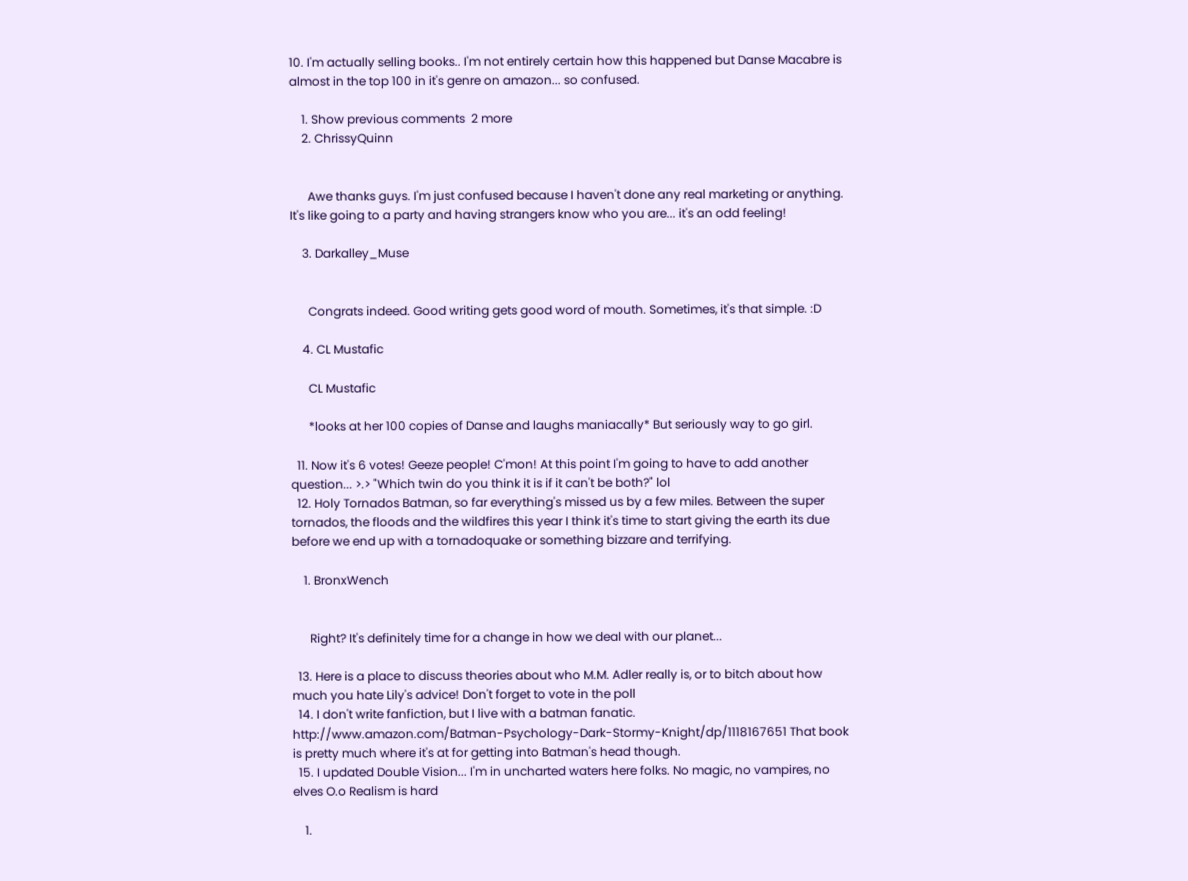10. I'm actually selling books.. I'm not entirely certain how this happened but Danse Macabre is almost in the top 100 in it's genre on amazon... so confused.

    1. Show previous comments  2 more
    2. ChrissyQuinn


      Awe thanks guys. I'm just confused because I haven't done any real marketing or anything. It's like going to a party and having strangers know who you are... it's an odd feeling!

    3. Darkalley_Muse


      Congrats indeed. Good writing gets good word of mouth. Sometimes, it's that simple. :D

    4. CL Mustafic

      CL Mustafic

      *looks at her 100 copies of Danse and laughs maniacally* But seriously way to go girl.

  11. Now it's 6 votes! Geeze people! C'mon! At this point I'm going to have to add another question... >.> "Which twin do you think it is if it can't be both?" lol
  12. Holy Tornados Batman, so far everything's missed us by a few miles. Between the super tornados, the floods and the wildfires this year I think it's time to start giving the earth its due before we end up with a tornadoquake or something bizzare and terrifying.

    1. BronxWench


      Right? It's definitely time for a change in how we deal with our planet...

  13. Here is a place to discuss theories about who M.M. Adler really is, or to bitch about how much you hate Lily's advice! Don't forget to vote in the poll
  14. I don't write fanfiction, but I live with a batman fanatic. http://www.amazon.com/Batman-Psychology-Dark-Stormy-Knight/dp/1118167651 That book is pretty much where it's at for getting into Batman's head though.
  15. I updated Double Vision... I'm in uncharted waters here folks. No magic, no vampires, no elves O.o Realism is hard

    1.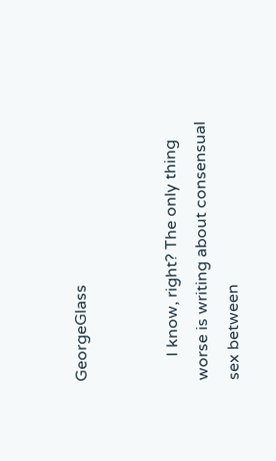GeorgeGlass


      I know, right? The only thing worse is writing about consensual sex between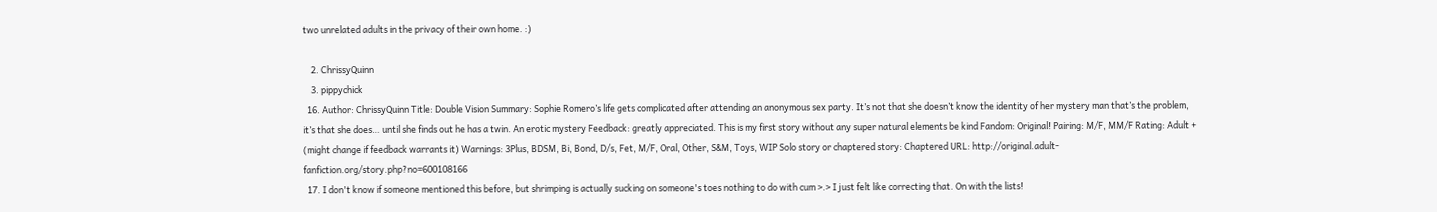two unrelated adults in the privacy of their own home. :)

    2. ChrissyQuinn
    3. pippychick
  16. Author: ChrissyQuinn Title: Double Vision Summary: Sophie Romero’s life gets complicated after attending an anonymous sex party. It’s not that she doesn’t know the identity of her mystery man that’s the problem, it’s that she does… until she finds out he has a twin. An erotic mystery Feedback: greatly appreciated. This is my first story without any super natural elements be kind Fandom: Original! Pairing: M/F, MM/F Rating: Adult + (might change if feedback warrants it) Warnings: 3Plus, BDSM, Bi, Bond, D/s, Fet, M/F, Oral, Other, S&M, Toys, WIP Solo story or chaptered story: Chaptered URL: http://original.adult-fanfiction.org/story.php?no=600108166
  17. I don't know if someone mentioned this before, but shrimping is actually sucking on someone's toes nothing to do with cum >.> I just felt like correcting that. On with the lists!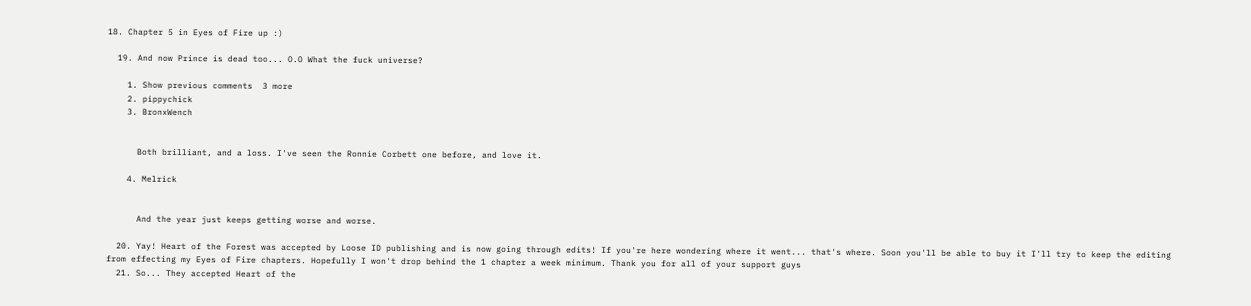18. Chapter 5 in Eyes of Fire up :)

  19. And now Prince is dead too... O.O What the fuck universe?

    1. Show previous comments  3 more
    2. pippychick
    3. BronxWench


      Both brilliant, and a loss. I've seen the Ronnie Corbett one before, and love it.

    4. Melrick


      And the year just keeps getting worse and worse.

  20. Yay! Heart of the Forest was accepted by Loose ID publishing and is now going through edits! If you're here wondering where it went... that's where. Soon you'll be able to buy it I'll try to keep the editing from effecting my Eyes of Fire chapters. Hopefully I won't drop behind the 1 chapter a week minimum. Thank you for all of your support guys
  21. So... They accepted Heart of the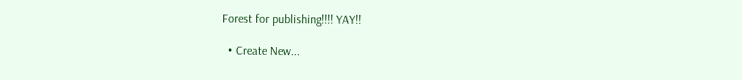Forest for publishing!!!! YAY!!

  • Create New...